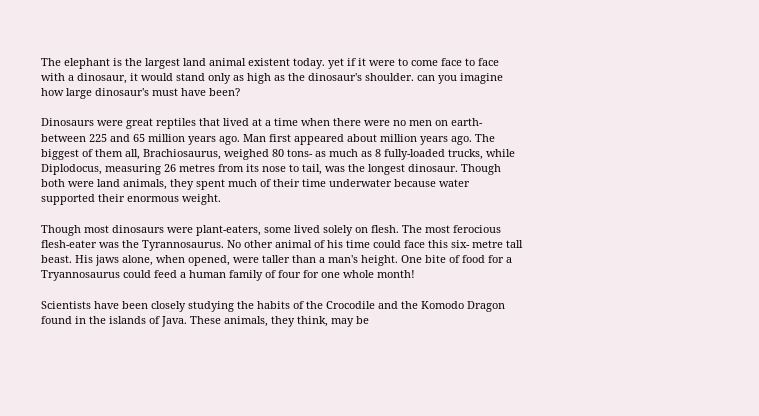The elephant is the largest land animal existent today. yet if it were to come face to face with a dinosaur, it would stand only as high as the dinosaur's shoulder. can you imagine how large dinosaur's must have been?

Dinosaurs were great reptiles that lived at a time when there were no men on earth- between 225 and 65 million years ago. Man first appeared about million years ago. The biggest of them all, Brachiosaurus, weighed 80 tons- as much as 8 fully-loaded trucks, while Diplodocus, measuring 26 metres from its nose to tail, was the longest dinosaur. Though both were land animals, they spent much of their time underwater because water supported their enormous weight.

Though most dinosaurs were plant-eaters, some lived solely on flesh. The most ferocious flesh-eater was the Tyrannosaurus. No other animal of his time could face this six- metre tall beast. His jaws alone, when opened, were taller than a man's height. One bite of food for a Tryannosaurus could feed a human family of four for one whole month!

Scientists have been closely studying the habits of the Crocodile and the Komodo Dragon found in the islands of Java. These animals, they think, may be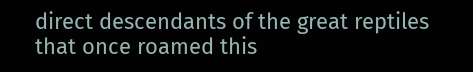direct descendants of the great reptiles that once roamed this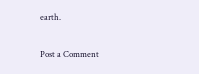earth.


Post a Comment